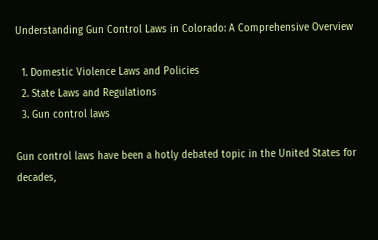Understanding Gun Control Laws in Colorado: A Comprehensive Overview

  1. Domestic Violence Laws and Policies
  2. State Laws and Regulations
  3. Gun control laws

Gun control laws have been a hotly debated topic in the United States for decades,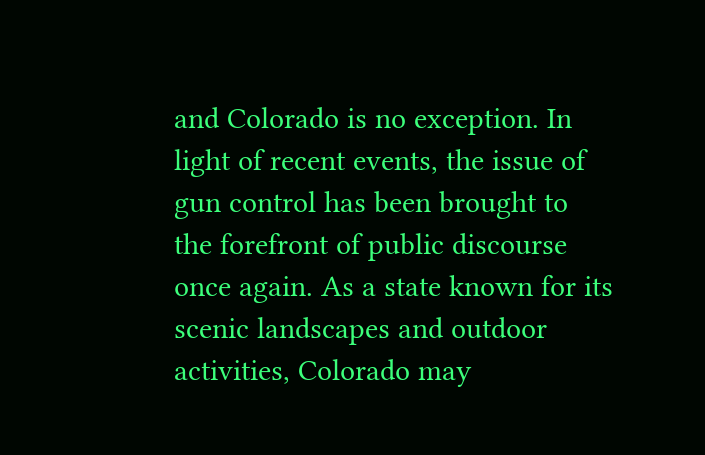and Colorado is no exception. In light of recent events, the issue of gun control has been brought to the forefront of public discourse once again. As a state known for its scenic landscapes and outdoor activities, Colorado may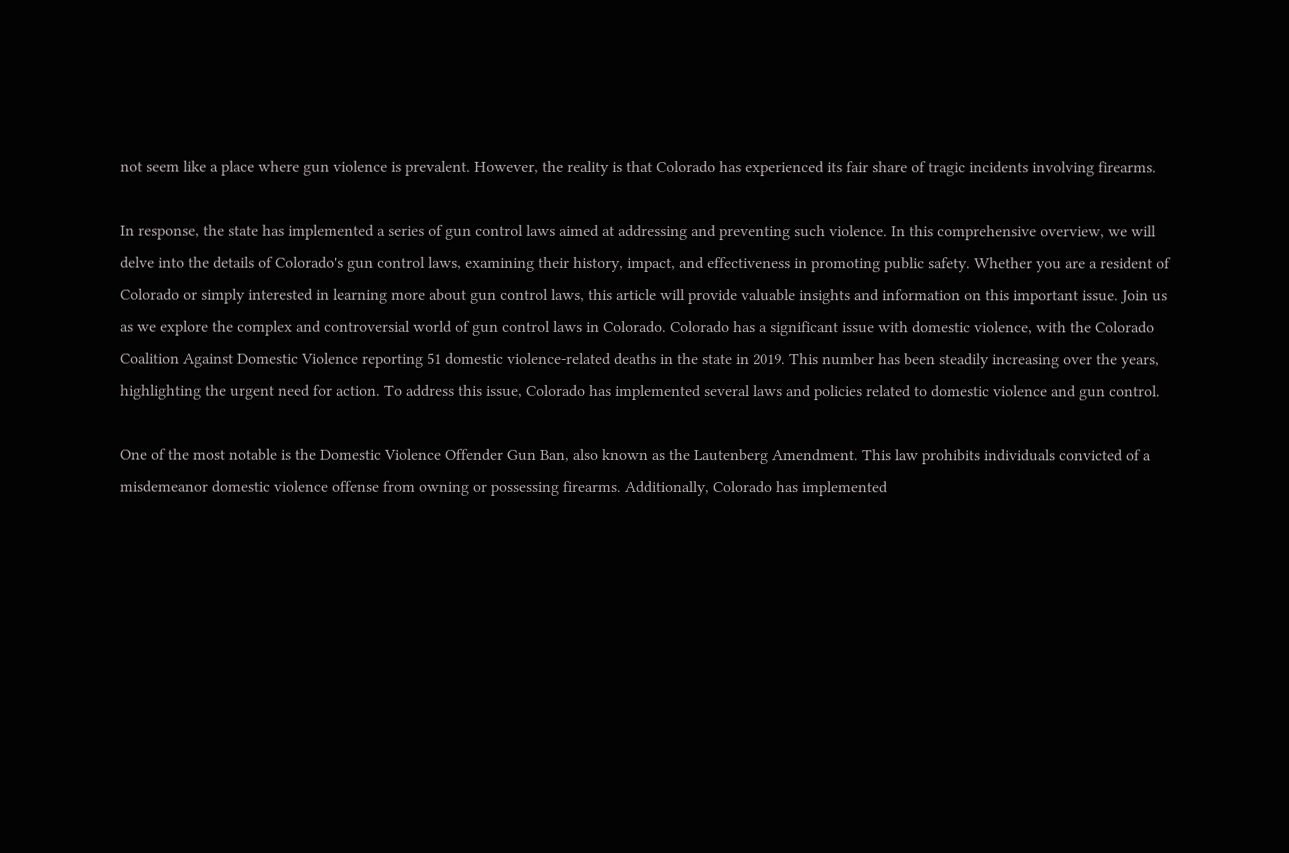not seem like a place where gun violence is prevalent. However, the reality is that Colorado has experienced its fair share of tragic incidents involving firearms.

In response, the state has implemented a series of gun control laws aimed at addressing and preventing such violence. In this comprehensive overview, we will delve into the details of Colorado's gun control laws, examining their history, impact, and effectiveness in promoting public safety. Whether you are a resident of Colorado or simply interested in learning more about gun control laws, this article will provide valuable insights and information on this important issue. Join us as we explore the complex and controversial world of gun control laws in Colorado. Colorado has a significant issue with domestic violence, with the Colorado Coalition Against Domestic Violence reporting 51 domestic violence-related deaths in the state in 2019. This number has been steadily increasing over the years, highlighting the urgent need for action. To address this issue, Colorado has implemented several laws and policies related to domestic violence and gun control.

One of the most notable is the Domestic Violence Offender Gun Ban, also known as the Lautenberg Amendment. This law prohibits individuals convicted of a misdemeanor domestic violence offense from owning or possessing firearms. Additionally, Colorado has implemented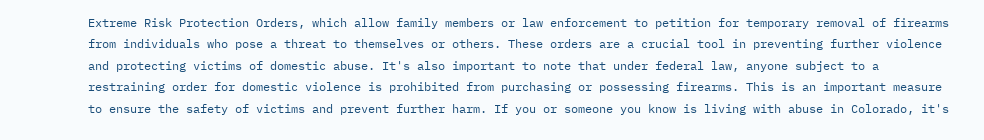Extreme Risk Protection Orders, which allow family members or law enforcement to petition for temporary removal of firearms from individuals who pose a threat to themselves or others. These orders are a crucial tool in preventing further violence and protecting victims of domestic abuse. It's also important to note that under federal law, anyone subject to a restraining order for domestic violence is prohibited from purchasing or possessing firearms. This is an important measure to ensure the safety of victims and prevent further harm. If you or someone you know is living with abuse in Colorado, it's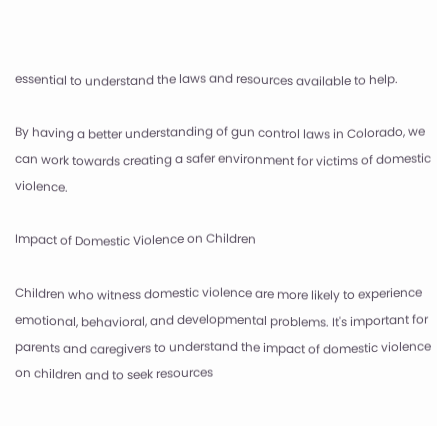essential to understand the laws and resources available to help.

By having a better understanding of gun control laws in Colorado, we can work towards creating a safer environment for victims of domestic violence.

Impact of Domestic Violence on Children

Children who witness domestic violence are more likely to experience emotional, behavioral, and developmental problems. It's important for parents and caregivers to understand the impact of domestic violence on children and to seek resources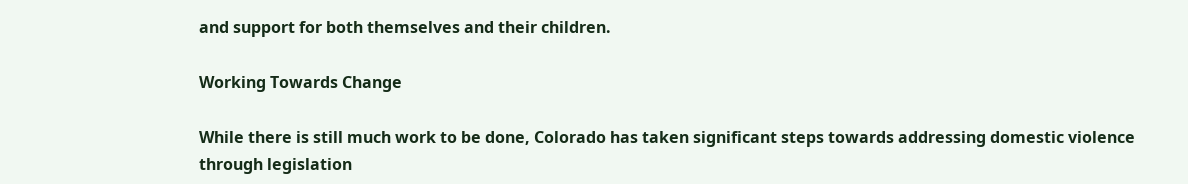and support for both themselves and their children.

Working Towards Change

While there is still much work to be done, Colorado has taken significant steps towards addressing domestic violence through legislation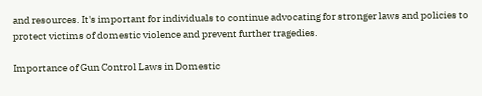and resources. It's important for individuals to continue advocating for stronger laws and policies to protect victims of domestic violence and prevent further tragedies.

Importance of Gun Control Laws in Domestic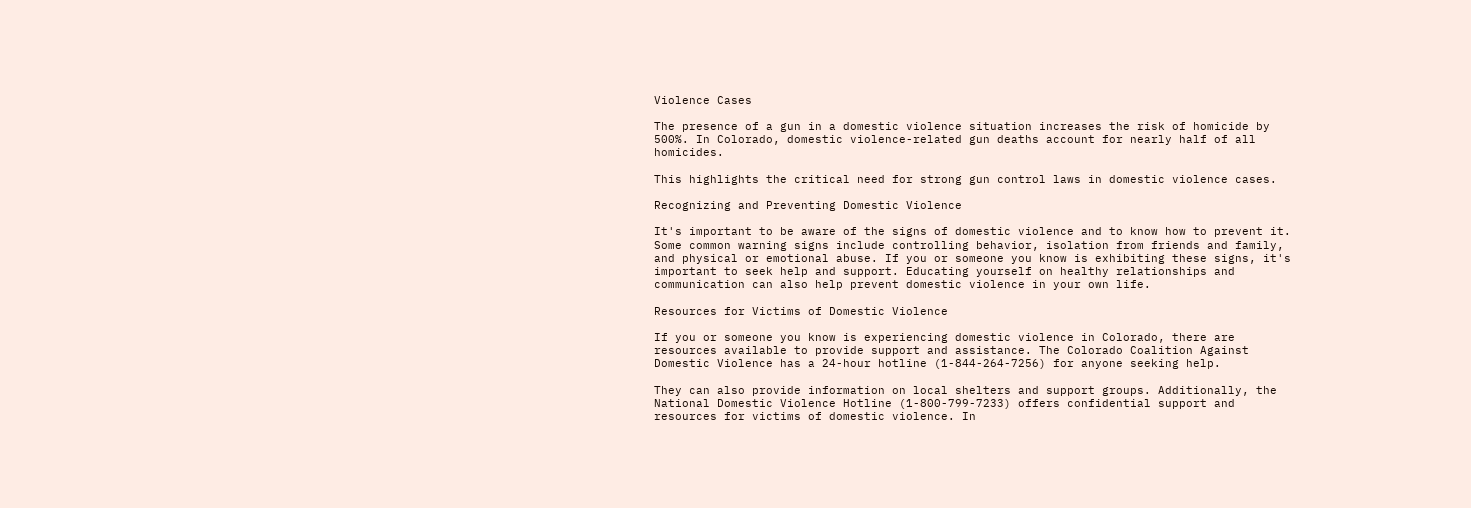Violence Cases

The presence of a gun in a domestic violence situation increases the risk of homicide by 500%. In Colorado, domestic violence-related gun deaths account for nearly half of all homicides.

This highlights the critical need for strong gun control laws in domestic violence cases.

Recognizing and Preventing Domestic Violence

It's important to be aware of the signs of domestic violence and to know how to prevent it. Some common warning signs include controlling behavior, isolation from friends and family, and physical or emotional abuse. If you or someone you know is exhibiting these signs, it's important to seek help and support. Educating yourself on healthy relationships and communication can also help prevent domestic violence in your own life.

Resources for Victims of Domestic Violence

If you or someone you know is experiencing domestic violence in Colorado, there are resources available to provide support and assistance. The Colorado Coalition Against Domestic Violence has a 24-hour hotline (1-844-264-7256) for anyone seeking help.

They can also provide information on local shelters and support groups. Additionally, the National Domestic Violence Hotline (1-800-799-7233) offers confidential support and resources for victims of domestic violence. In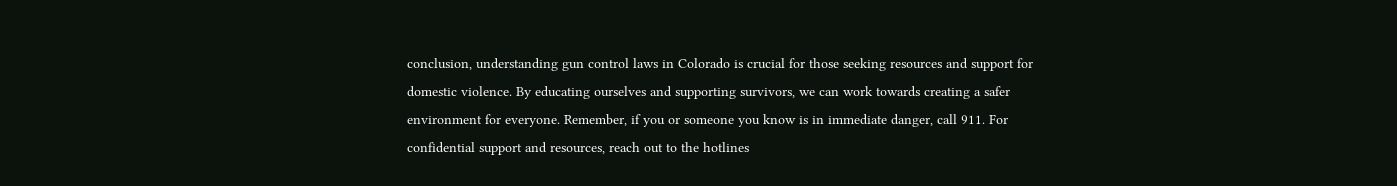conclusion, understanding gun control laws in Colorado is crucial for those seeking resources and support for domestic violence. By educating ourselves and supporting survivors, we can work towards creating a safer environment for everyone. Remember, if you or someone you know is in immediate danger, call 911. For confidential support and resources, reach out to the hotlines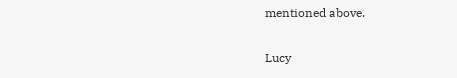mentioned above.

Lucy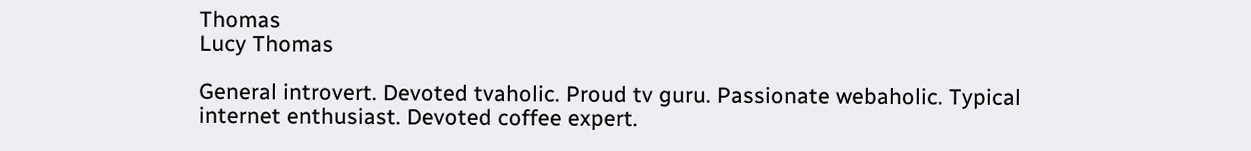Thomas
Lucy Thomas

General introvert. Devoted tvaholic. Proud tv guru. Passionate webaholic. Typical internet enthusiast. Devoted coffee expert.